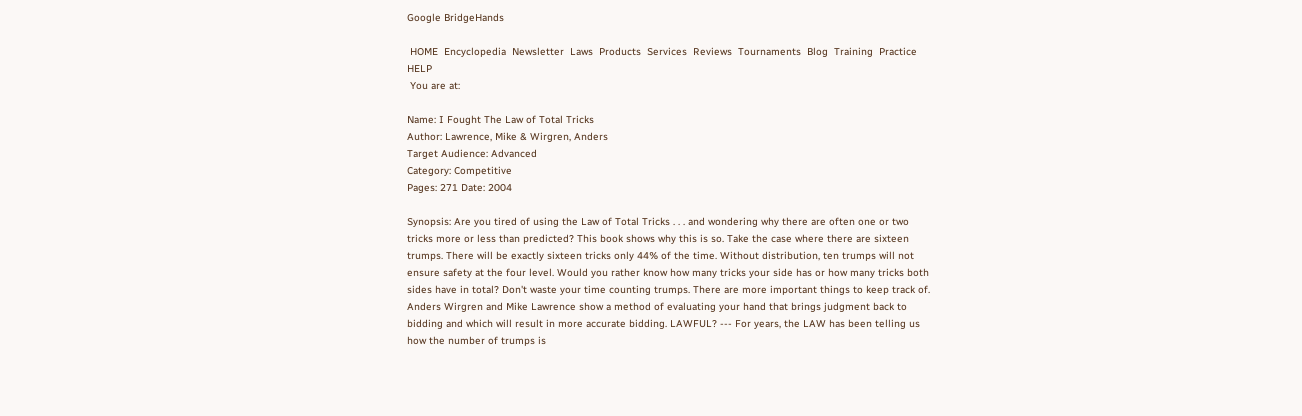Google BridgeHands

 HOME  Encyclopedia  Newsletter  Laws  Products  Services  Reviews  Tournaments  Blog  Training  Practice   HELP
 You are at:

Name: I Fought The Law of Total Tricks
Author: Lawrence, Mike & Wirgren, Anders
Target Audience: Advanced
Category: Competitive
Pages: 271 Date: 2004

Synopsis: Are you tired of using the Law of Total Tricks . . . and wondering why there are often one or two tricks more or less than predicted? This book shows why this is so. Take the case where there are sixteen trumps. There will be exactly sixteen tricks only 44% of the time. Without distribution, ten trumps will not ensure safety at the four level. Would you rather know how many tricks your side has or how many tricks both sides have in total? Don't waste your time counting trumps. There are more important things to keep track of. Anders Wirgren and Mike Lawrence show a method of evaluating your hand that brings judgment back to bidding and which will result in more accurate bidding. LAWFUL? --- For years, the LAW has been telling us how the number of trumps is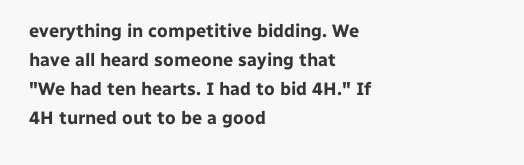everything in competitive bidding. We have all heard someone saying that "We had ten hearts. I had to bid 4H." If 4H turned out to be a good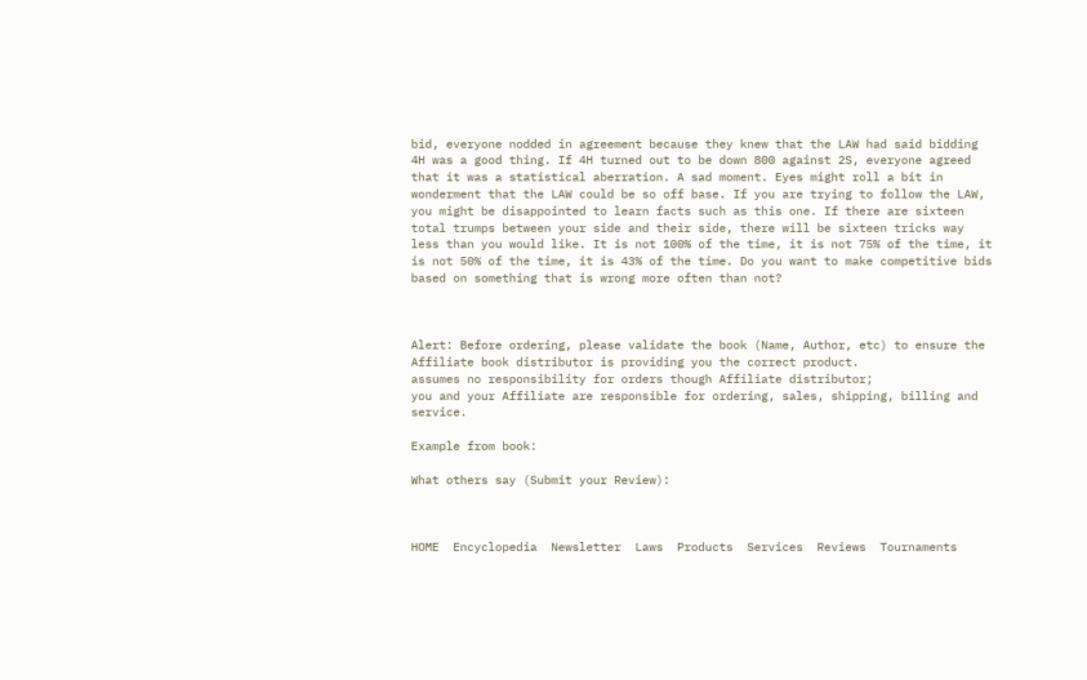bid, everyone nodded in agreement because they knew that the LAW had said bidding 4H was a good thing. If 4H turned out to be down 800 against 2S, everyone agreed that it was a statistical aberration. A sad moment. Eyes might roll a bit in wonderment that the LAW could be so off base. If you are trying to follow the LAW, you might be disappointed to learn facts such as this one. If there are sixteen total trumps between your side and their side, there will be sixteen tricks way less than you would like. It is not 100% of the time, it is not 75% of the time, it is not 50% of the time, it is 43% of the time. Do you want to make competitive bids based on something that is wrong more often than not?



Alert: Before ordering, please validate the book (Name, Author, etc) to ensure the Affiliate book distributor is providing you the correct product.
assumes no responsibility for orders though Affiliate distributor;
you and your Affiliate are responsible for ordering, sales, shipping, billing and service.

Example from book:

What others say (Submit your Review):



HOME  Encyclopedia  Newsletter  Laws  Products  Services  Reviews  Tournaments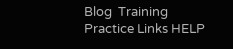Blog  Training Practice Links HELP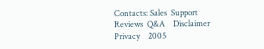Contacts: Sales  Support  Reviews  Q&A    Disclaimer    Privacy    2005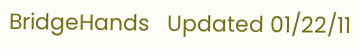BridgeHands   Updated 01/22/11